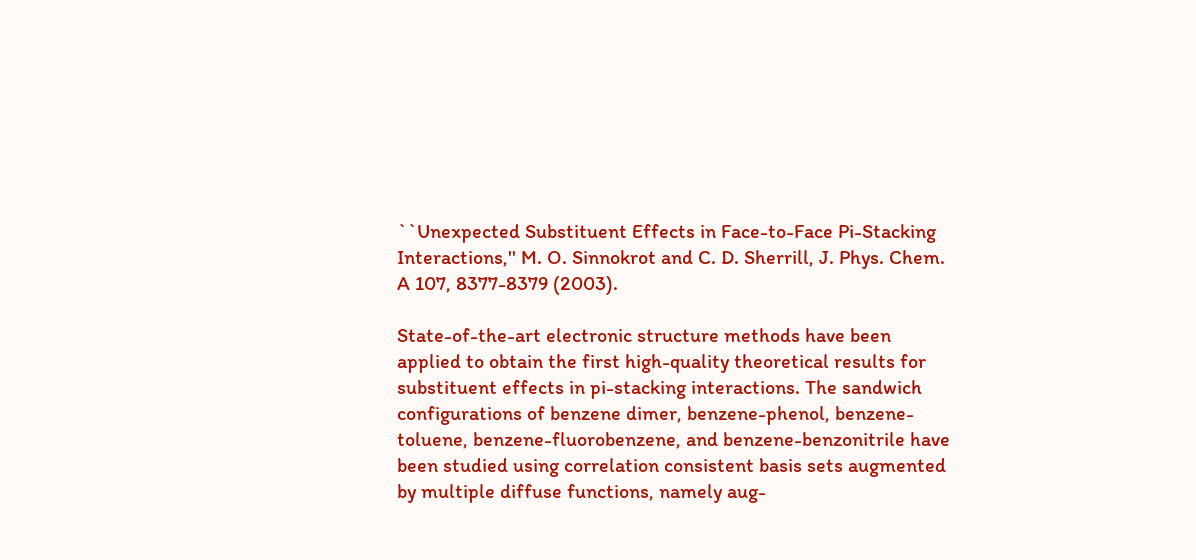``Unexpected Substituent Effects in Face-to-Face Pi-Stacking Interactions,'' M. O. Sinnokrot and C. D. Sherrill, J. Phys. Chem. A 107, 8377-8379 (2003).

State-of-the-art electronic structure methods have been applied to obtain the first high-quality theoretical results for substituent effects in pi-stacking interactions. The sandwich configurations of benzene dimer, benzene-phenol, benzene-toluene, benzene-fluorobenzene, and benzene-benzonitrile have been studied using correlation consistent basis sets augmented by multiple diffuse functions, namely aug-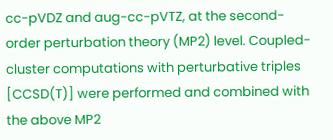cc-pVDZ and aug-cc-pVTZ, at the second-order perturbation theory (MP2) level. Coupled-cluster computations with perturbative triples [CCSD(T)] were performed and combined with the above MP2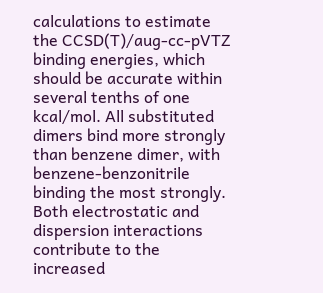calculations to estimate the CCSD(T)/aug-cc-pVTZ binding energies, which should be accurate within several tenths of one kcal/mol. All substituted dimers bind more strongly than benzene dimer, with benzene-benzonitrile binding the most strongly. Both electrostatic and dispersion interactions contribute to the increased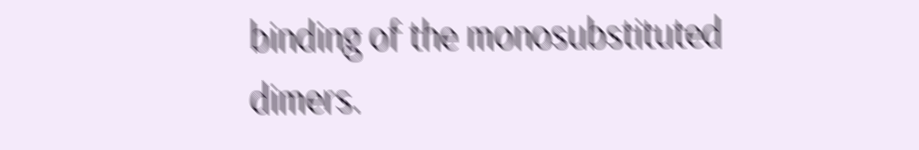binding of the monosubstituted dimers.